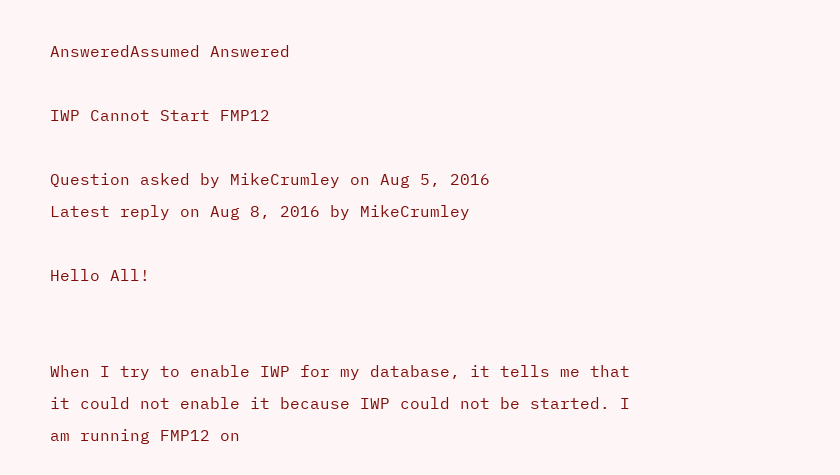AnsweredAssumed Answered

IWP Cannot Start FMP12

Question asked by MikeCrumley on Aug 5, 2016
Latest reply on Aug 8, 2016 by MikeCrumley

Hello All!


When I try to enable IWP for my database, it tells me that it could not enable it because IWP could not be started. I am running FMP12 on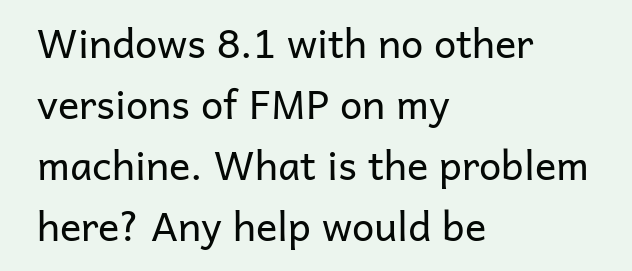Windows 8.1 with no other versions of FMP on my machine. What is the problem here? Any help would be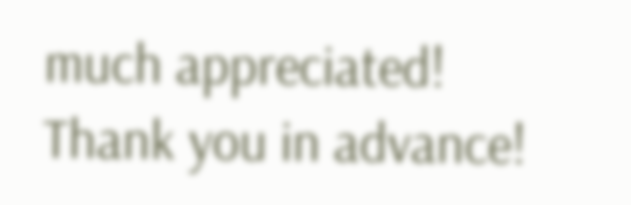much appreciated! Thank you in advance!